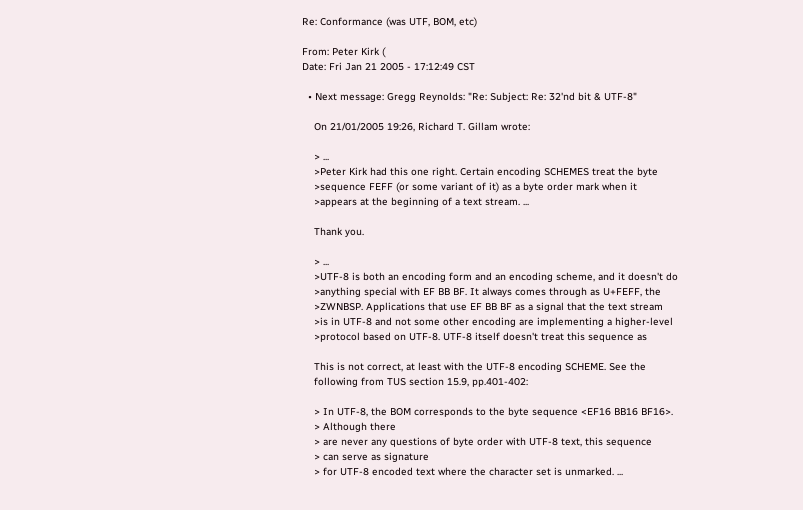Re: Conformance (was UTF, BOM, etc)

From: Peter Kirk (
Date: Fri Jan 21 2005 - 17:12:49 CST

  • Next message: Gregg Reynolds: "Re: Subject: Re: 32'nd bit & UTF-8"

    On 21/01/2005 19:26, Richard T. Gillam wrote:

    > ...
    >Peter Kirk had this one right. Certain encoding SCHEMES treat the byte
    >sequence FEFF (or some variant of it) as a byte order mark when it
    >appears at the beginning of a text stream. ...

    Thank you.

    > ...
    >UTF-8 is both an encoding form and an encoding scheme, and it doesn't do
    >anything special with EF BB BF. It always comes through as U+FEFF, the
    >ZWNBSP. Applications that use EF BB BF as a signal that the text stream
    >is in UTF-8 and not some other encoding are implementing a higher-level
    >protocol based on UTF-8. UTF-8 itself doesn't treat this sequence as

    This is not correct, at least with the UTF-8 encoding SCHEME. See the
    following from TUS section 15.9, pp.401-402:

    > In UTF-8, the BOM corresponds to the byte sequence <EF16 BB16 BF16>.
    > Although there
    > are never any questions of byte order with UTF-8 text, this sequence
    > can serve as signature
    > for UTF-8 encoded text where the character set is unmarked. ...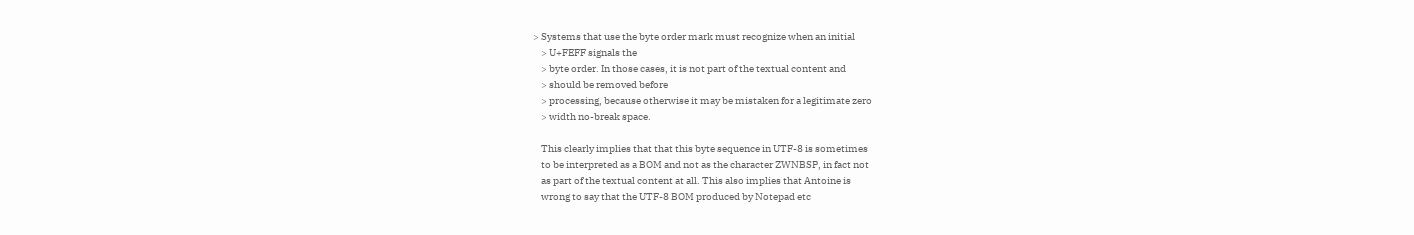> Systems that use the byte order mark must recognize when an initial
    > U+FEFF signals the
    > byte order. In those cases, it is not part of the textual content and
    > should be removed before
    > processing, because otherwise it may be mistaken for a legitimate zero
    > width no-break space.

    This clearly implies that that this byte sequence in UTF-8 is sometimes
    to be interpreted as a BOM and not as the character ZWNBSP, in fact not
    as part of the textual content at all. This also implies that Antoine is
    wrong to say that the UTF-8 BOM produced by Notepad etc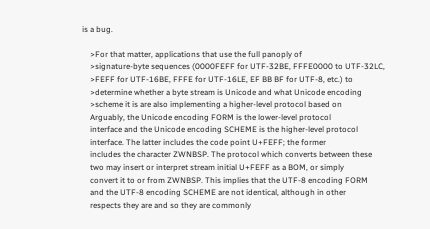is a bug.

    >For that matter, applications that use the full panoply of
    >signature-byte sequences (0000FEFF for UTF-32BE, FFFE0000 to UTF-32LC,
    >FEFF for UTF-16BE, FFFE for UTF-16LE, EF BB BF for UTF-8, etc.) to
    >determine whether a byte stream is Unicode and what Unicode encoding
    >scheme it is are also implementing a higher-level protocol based on
    Arguably, the Unicode encoding FORM is the lower-level protocol
    interface and the Unicode encoding SCHEME is the higher-level protocol
    interface. The latter includes the code point U+FEFF; the former
    includes the character ZWNBSP. The protocol which converts between these
    two may insert or interpret stream initial U+FEFF as a BOM, or simply
    convert it to or from ZWNBSP. This implies that the UTF-8 encoding FORM
    and the UTF-8 encoding SCHEME are not identical, although in other
    respects they are and so they are commonly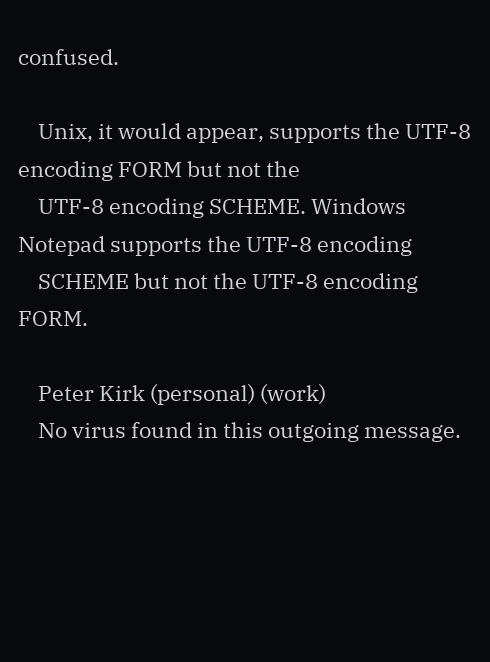confused.

    Unix, it would appear, supports the UTF-8 encoding FORM but not the
    UTF-8 encoding SCHEME. Windows Notepad supports the UTF-8 encoding
    SCHEME but not the UTF-8 encoding FORM.

    Peter Kirk (personal) (work)
    No virus found in this outgoing message.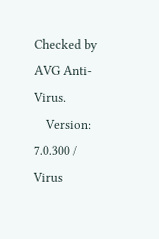Checked by AVG Anti-Virus.
    Version: 7.0.300 / Virus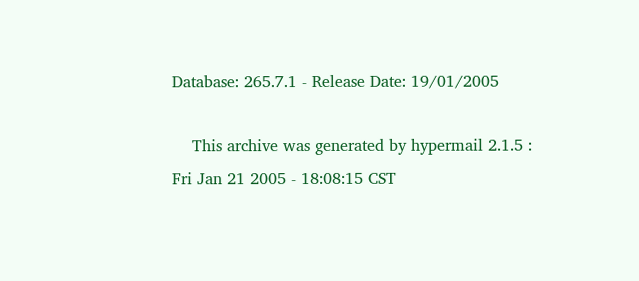Database: 265.7.1 - Release Date: 19/01/2005

    This archive was generated by hypermail 2.1.5 : Fri Jan 21 2005 - 18:08:15 CST